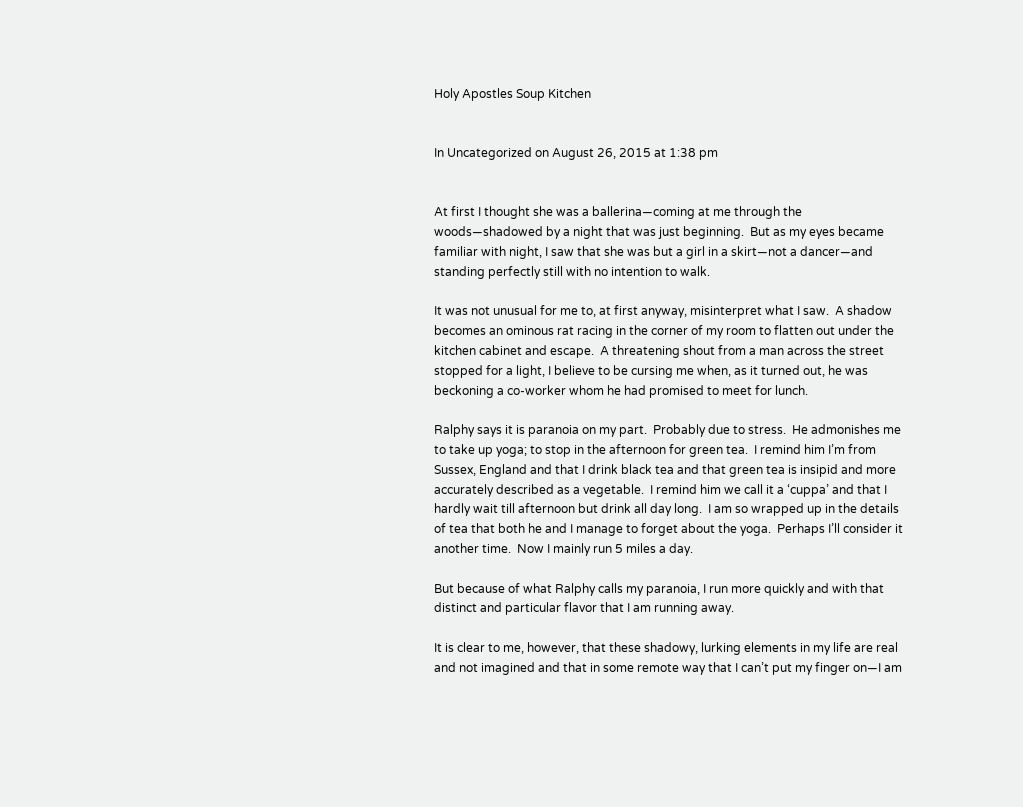Holy Apostles Soup Kitchen


In Uncategorized on August 26, 2015 at 1:38 pm


At first I thought she was a ballerina—coming at me through the woods—shadowed by a night that was just beginning.  But as my eyes became familiar with night, I saw that she was but a girl in a skirt—not a dancer—and standing perfectly still with no intention to walk.

It was not unusual for me to, at first anyway, misinterpret what I saw.  A shadow becomes an ominous rat racing in the corner of my room to flatten out under the kitchen cabinet and escape.  A threatening shout from a man across the street stopped for a light, I believe to be cursing me when, as it turned out, he was beckoning a co-worker whom he had promised to meet for lunch.

Ralphy says it is paranoia on my part.  Probably due to stress.  He admonishes me to take up yoga; to stop in the afternoon for green tea.  I remind him I’m from Sussex, England and that I drink black tea and that green tea is insipid and more accurately described as a vegetable.  I remind him we call it a ‘cuppa’ and that I hardly wait till afternoon but drink all day long.  I am so wrapped up in the details of tea that both he and I manage to forget about the yoga.  Perhaps I’ll consider it another time.  Now I mainly run 5 miles a day.

But because of what Ralphy calls my paranoia, I run more quickly and with that distinct and particular flavor that I am running away.

It is clear to me, however, that these shadowy, lurking elements in my life are real and not imagined and that in some remote way that I can’t put my finger on—I am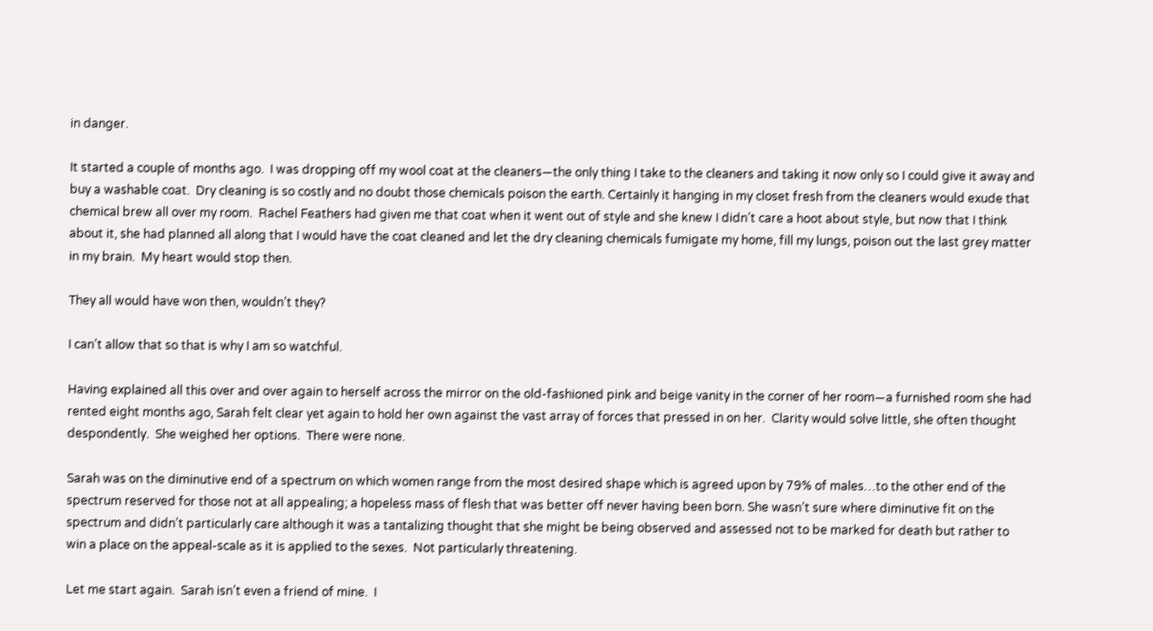in danger.

It started a couple of months ago.  I was dropping off my wool coat at the cleaners—the only thing I take to the cleaners and taking it now only so I could give it away and buy a washable coat.  Dry cleaning is so costly and no doubt those chemicals poison the earth. Certainly it hanging in my closet fresh from the cleaners would exude that chemical brew all over my room.  Rachel Feathers had given me that coat when it went out of style and she knew I didn’t care a hoot about style, but now that I think about it, she had planned all along that I would have the coat cleaned and let the dry cleaning chemicals fumigate my home, fill my lungs, poison out the last grey matter in my brain.  My heart would stop then.

They all would have won then, wouldn’t they?

I can’t allow that so that is why I am so watchful.

Having explained all this over and over again to herself across the mirror on the old-fashioned pink and beige vanity in the corner of her room—a furnished room she had rented eight months ago, Sarah felt clear yet again to hold her own against the vast array of forces that pressed in on her.  Clarity would solve little, she often thought despondently.  She weighed her options.  There were none.

Sarah was on the diminutive end of a spectrum on which women range from the most desired shape which is agreed upon by 79% of males…to the other end of the spectrum reserved for those not at all appealing; a hopeless mass of flesh that was better off never having been born. She wasn’t sure where diminutive fit on the spectrum and didn’t particularly care although it was a tantalizing thought that she might be being observed and assessed not to be marked for death but rather to win a place on the appeal-scale as it is applied to the sexes.  Not particularly threatening.

Let me start again.  Sarah isn’t even a friend of mine.  I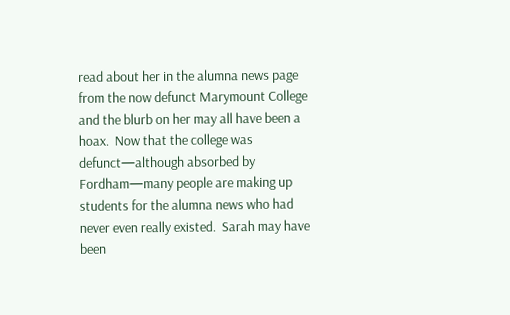read about her in the alumna news page from the now defunct Marymount College and the blurb on her may all have been a hoax.  Now that the college was defunct—although absorbed by Fordham—many people are making up students for the alumna news who had never even really existed.  Sarah may have been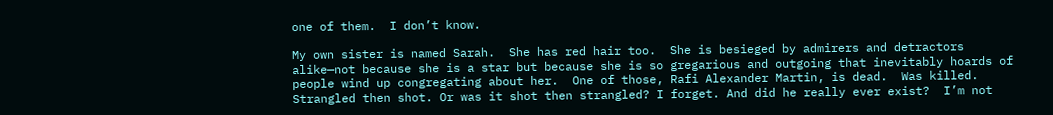one of them.  I don’t know.

My own sister is named Sarah.  She has red hair too.  She is besieged by admirers and detractors alike—not because she is a star but because she is so gregarious and outgoing that inevitably hoards of people wind up congregating about her.  One of those, Rafi Alexander Martin, is dead.  Was killed. Strangled then shot. Or was it shot then strangled? I forget. And did he really ever exist?  I’m not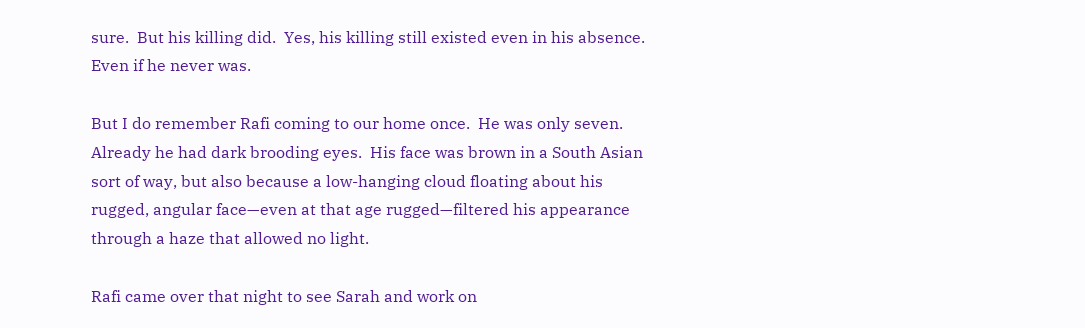sure.  But his killing did.  Yes, his killing still existed even in his absence.  Even if he never was.

But I do remember Rafi coming to our home once.  He was only seven.  Already he had dark brooding eyes.  His face was brown in a South Asian sort of way, but also because a low-hanging cloud floating about his rugged, angular face—even at that age rugged—filtered his appearance through a haze that allowed no light.

Rafi came over that night to see Sarah and work on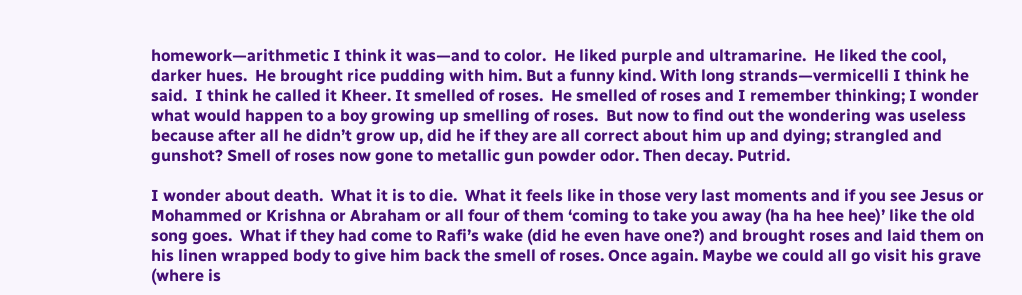homework—arithmetic I think it was—and to color.  He liked purple and ultramarine.  He liked the cool, darker hues.  He brought rice pudding with him. But a funny kind. With long strands—vermicelli I think he said.  I think he called it Kheer. It smelled of roses.  He smelled of roses and I remember thinking; I wonder what would happen to a boy growing up smelling of roses.  But now to find out the wondering was useless because after all he didn’t grow up, did he if they are all correct about him up and dying; strangled and gunshot? Smell of roses now gone to metallic gun powder odor. Then decay. Putrid.

I wonder about death.  What it is to die.  What it feels like in those very last moments and if you see Jesus or Mohammed or Krishna or Abraham or all four of them ‘coming to take you away (ha ha hee hee)’ like the old song goes.  What if they had come to Rafi’s wake (did he even have one?) and brought roses and laid them on his linen wrapped body to give him back the smell of roses. Once again. Maybe we could all go visit his grave (where is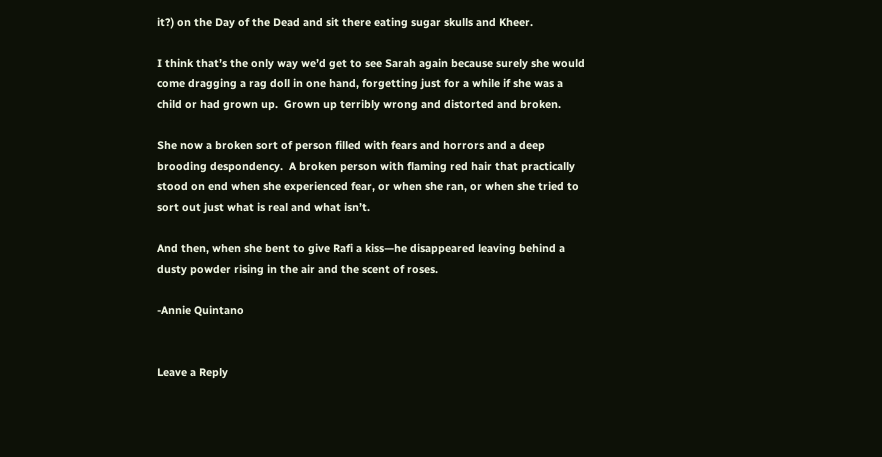it?) on the Day of the Dead and sit there eating sugar skulls and Kheer.

I think that’s the only way we’d get to see Sarah again because surely she would come dragging a rag doll in one hand, forgetting just for a while if she was a child or had grown up.  Grown up terribly wrong and distorted and broken.

She now a broken sort of person filled with fears and horrors and a deep brooding despondency.  A broken person with flaming red hair that practically stood on end when she experienced fear, or when she ran, or when she tried to sort out just what is real and what isn’t.

And then, when she bent to give Rafi a kiss—he disappeared leaving behind a dusty powder rising in the air and the scent of roses.

-Annie Quintano


Leave a Reply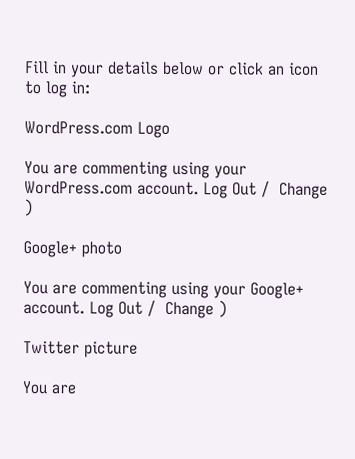Fill in your details below or click an icon to log in:

WordPress.com Logo

You are commenting using your WordPress.com account. Log Out /  Change )

Google+ photo

You are commenting using your Google+ account. Log Out /  Change )

Twitter picture

You are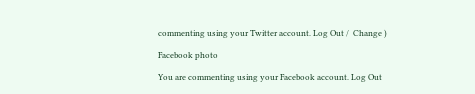commenting using your Twitter account. Log Out /  Change )

Facebook photo

You are commenting using your Facebook account. Log Out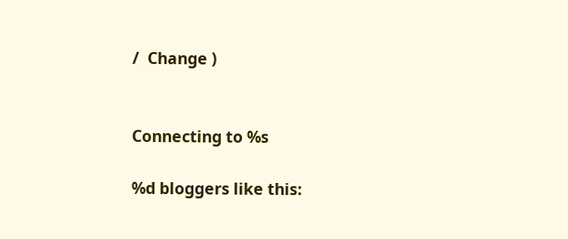/  Change )


Connecting to %s

%d bloggers like this: